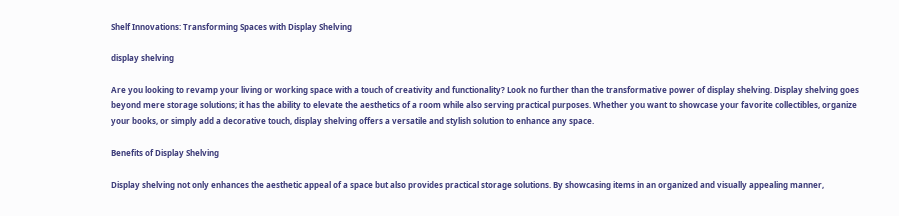Shelf Innovations: Transforming Spaces with Display Shelving

display shelving

Are you looking to revamp your living or working space with a touch of creativity and functionality? Look no further than the transformative power of display shelving. Display shelving goes beyond mere storage solutions; it has the ability to elevate the aesthetics of a room while also serving practical purposes. Whether you want to showcase your favorite collectibles, organize your books, or simply add a decorative touch, display shelving offers a versatile and stylish solution to enhance any space.

Benefits of Display Shelving

Display shelving not only enhances the aesthetic appeal of a space but also provides practical storage solutions. By showcasing items in an organized and visually appealing manner,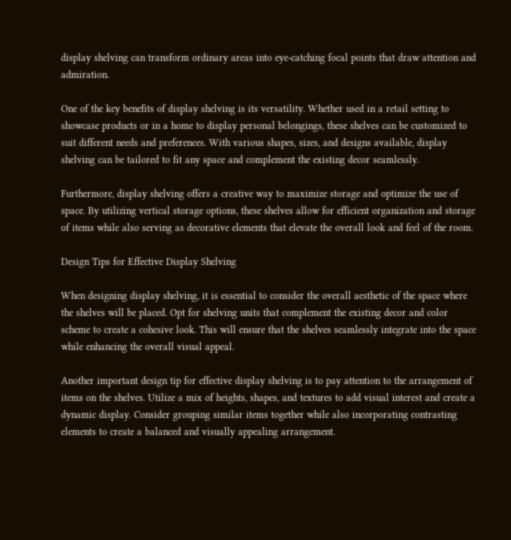display shelving can transform ordinary areas into eye-catching focal points that draw attention and admiration.

One of the key benefits of display shelving is its versatility. Whether used in a retail setting to showcase products or in a home to display personal belongings, these shelves can be customized to suit different needs and preferences. With various shapes, sizes, and designs available, display shelving can be tailored to fit any space and complement the existing decor seamlessly.

Furthermore, display shelving offers a creative way to maximize storage and optimize the use of space. By utilizing vertical storage options, these shelves allow for efficient organization and storage of items while also serving as decorative elements that elevate the overall look and feel of the room.

Design Tips for Effective Display Shelving

When designing display shelving, it is essential to consider the overall aesthetic of the space where the shelves will be placed. Opt for shelving units that complement the existing decor and color scheme to create a cohesive look. This will ensure that the shelves seamlessly integrate into the space while enhancing the overall visual appeal.

Another important design tip for effective display shelving is to pay attention to the arrangement of items on the shelves. Utilize a mix of heights, shapes, and textures to add visual interest and create a dynamic display. Consider grouping similar items together while also incorporating contrasting elements to create a balanced and visually appealing arrangement.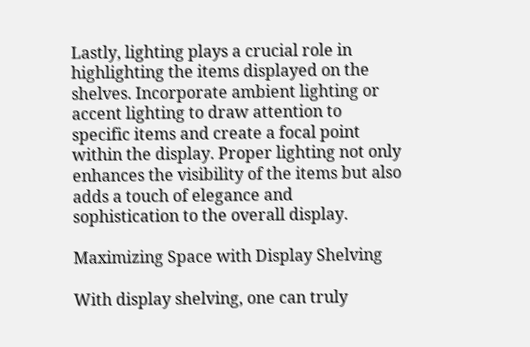Lastly, lighting plays a crucial role in highlighting the items displayed on the shelves. Incorporate ambient lighting or accent lighting to draw attention to specific items and create a focal point within the display. Proper lighting not only enhances the visibility of the items but also adds a touch of elegance and sophistication to the overall display.

Maximizing Space with Display Shelving

With display shelving, one can truly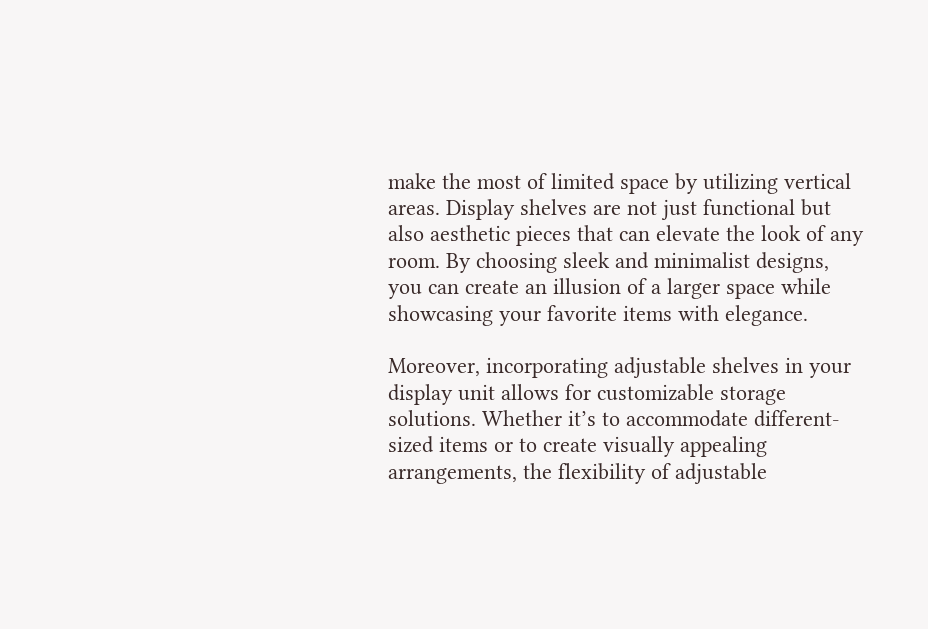make the most of limited space by utilizing vertical areas. Display shelves are not just functional but also aesthetic pieces that can elevate the look of any room. By choosing sleek and minimalist designs, you can create an illusion of a larger space while showcasing your favorite items with elegance.

Moreover, incorporating adjustable shelves in your display unit allows for customizable storage solutions. Whether it’s to accommodate different-sized items or to create visually appealing arrangements, the flexibility of adjustable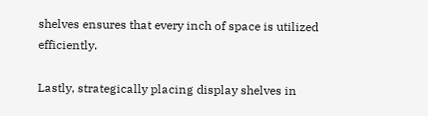shelves ensures that every inch of space is utilized efficiently.

Lastly, strategically placing display shelves in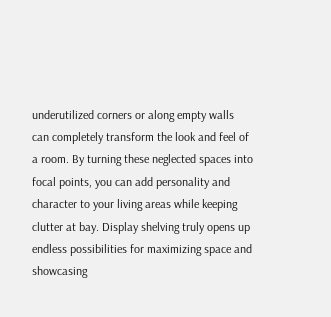underutilized corners or along empty walls can completely transform the look and feel of a room. By turning these neglected spaces into focal points, you can add personality and character to your living areas while keeping clutter at bay. Display shelving truly opens up endless possibilities for maximizing space and showcasing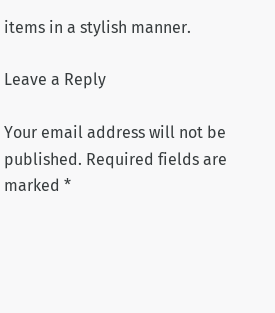items in a stylish manner.

Leave a Reply

Your email address will not be published. Required fields are marked *